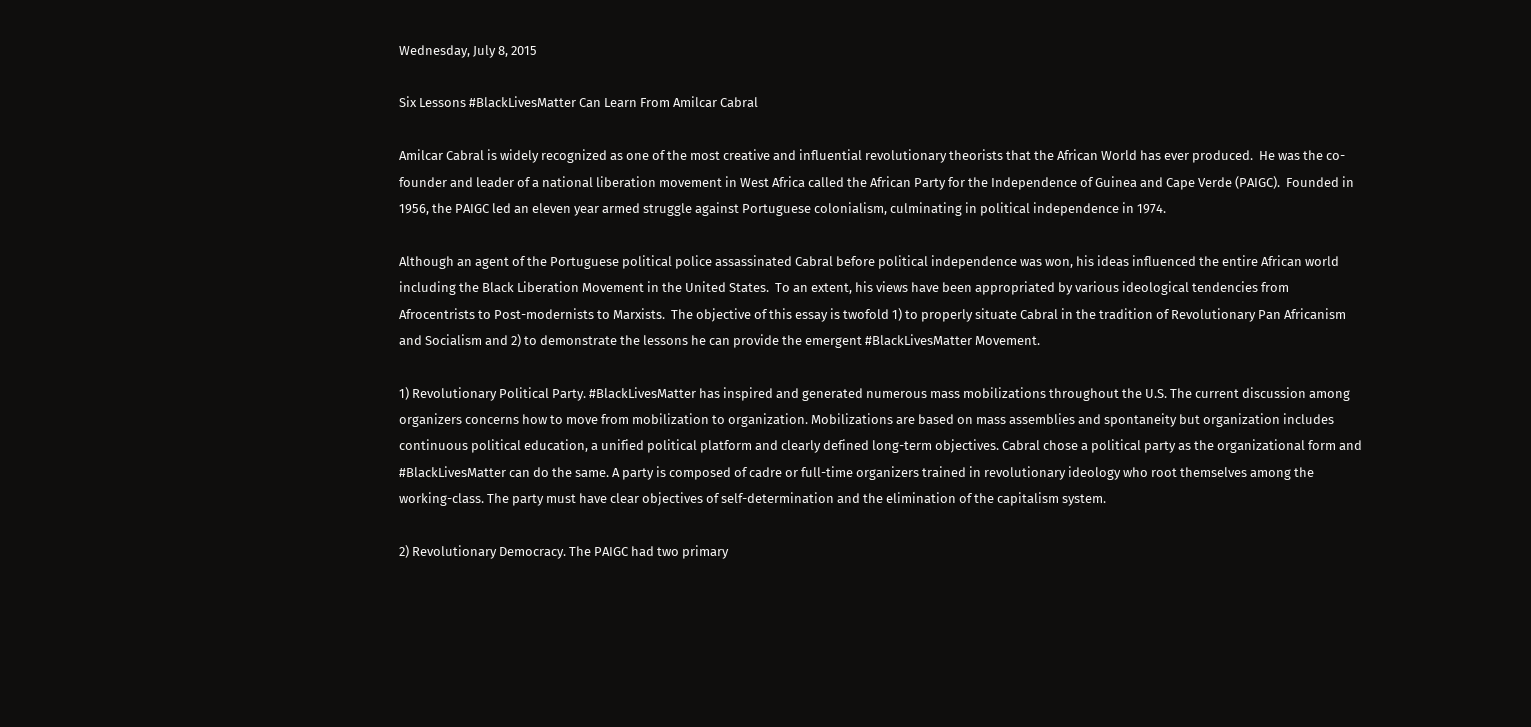Wednesday, July 8, 2015

Six Lessons #BlackLivesMatter Can Learn From Amilcar Cabral

Amilcar Cabral is widely recognized as one of the most creative and influential revolutionary theorists that the African World has ever produced.  He was the co-founder and leader of a national liberation movement in West Africa called the African Party for the Independence of Guinea and Cape Verde (PAIGC).  Founded in 1956, the PAIGC led an eleven year armed struggle against Portuguese colonialism, culminating in political independence in 1974.

Although an agent of the Portuguese political police assassinated Cabral before political independence was won, his ideas influenced the entire African world including the Black Liberation Movement in the United States.  To an extent, his views have been appropriated by various ideological tendencies from Afrocentrists to Post-modernists to Marxists.  The objective of this essay is twofold 1) to properly situate Cabral in the tradition of Revolutionary Pan Africanism and Socialism and 2) to demonstrate the lessons he can provide the emergent #BlackLivesMatter Movement.

1) Revolutionary Political Party. #BlackLivesMatter has inspired and generated numerous mass mobilizations throughout the U.S. The current discussion among organizers concerns how to move from mobilization to organization. Mobilizations are based on mass assemblies and spontaneity but organization includes continuous political education, a unified political platform and clearly defined long-term objectives. Cabral chose a political party as the organizational form and #BlackLivesMatter can do the same. A party is composed of cadre or full-time organizers trained in revolutionary ideology who root themselves among the working-class. The party must have clear objectives of self-determination and the elimination of the capitalism system.

2) Revolutionary Democracy. The PAIGC had two primary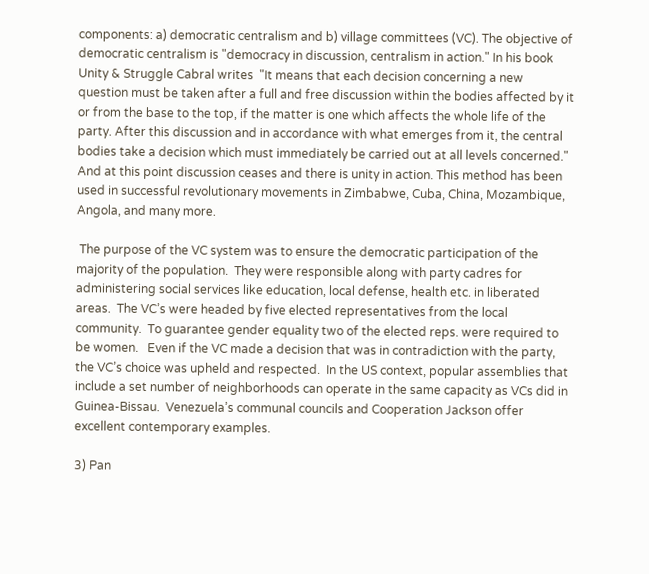components: a) democratic centralism and b) village committees (VC). The objective of democratic centralism is "democracy in discussion, centralism in action." In his book Unity & Struggle Cabral writes  "It means that each decision concerning a new question must be taken after a full and free discussion within the bodies affected by it or from the base to the top, if the matter is one which affects the whole life of the party. After this discussion and in accordance with what emerges from it, the central bodies take a decision which must immediately be carried out at all levels concerned." And at this point discussion ceases and there is unity in action. This method has been used in successful revolutionary movements in Zimbabwe, Cuba, China, Mozambique, Angola, and many more.

 The purpose of the VC system was to ensure the democratic participation of the majority of the population.  They were responsible along with party cadres for administering social services like education, local defense, health etc. in liberated areas.  The VC’s were headed by five elected representatives from the local community.  To guarantee gender equality two of the elected reps. were required to be women.   Even if the VC made a decision that was in contradiction with the party, the VC’s choice was upheld and respected.  In the US context, popular assemblies that include a set number of neighborhoods can operate in the same capacity as VCs did in Guinea-Bissau.  Venezuela’s communal councils and Cooperation Jackson offer excellent contemporary examples.

3) Pan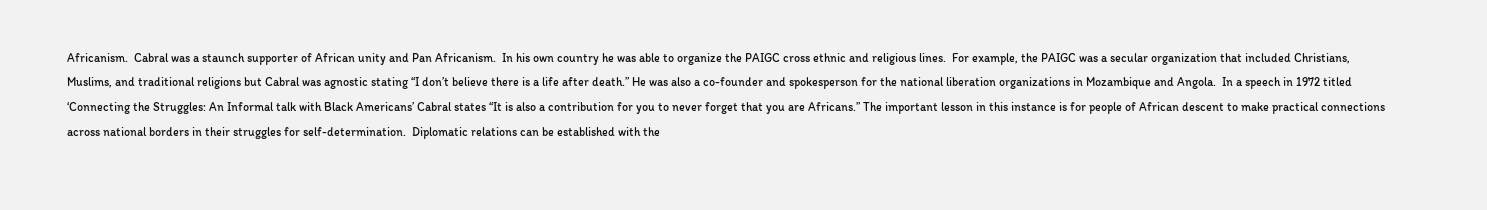Africanism.  Cabral was a staunch supporter of African unity and Pan Africanism.  In his own country he was able to organize the PAIGC cross ethnic and religious lines.  For example, the PAIGC was a secular organization that included Christians, Muslims, and traditional religions but Cabral was agnostic stating “I don’t believe there is a life after death.” He was also a co-founder and spokesperson for the national liberation organizations in Mozambique and Angola.  In a speech in 1972 titled ‘Connecting the Struggles: An Informal talk with Black Americans’ Cabral states “It is also a contribution for you to never forget that you are Africans.” The important lesson in this instance is for people of African descent to make practical connections across national borders in their struggles for self-determination.  Diplomatic relations can be established with the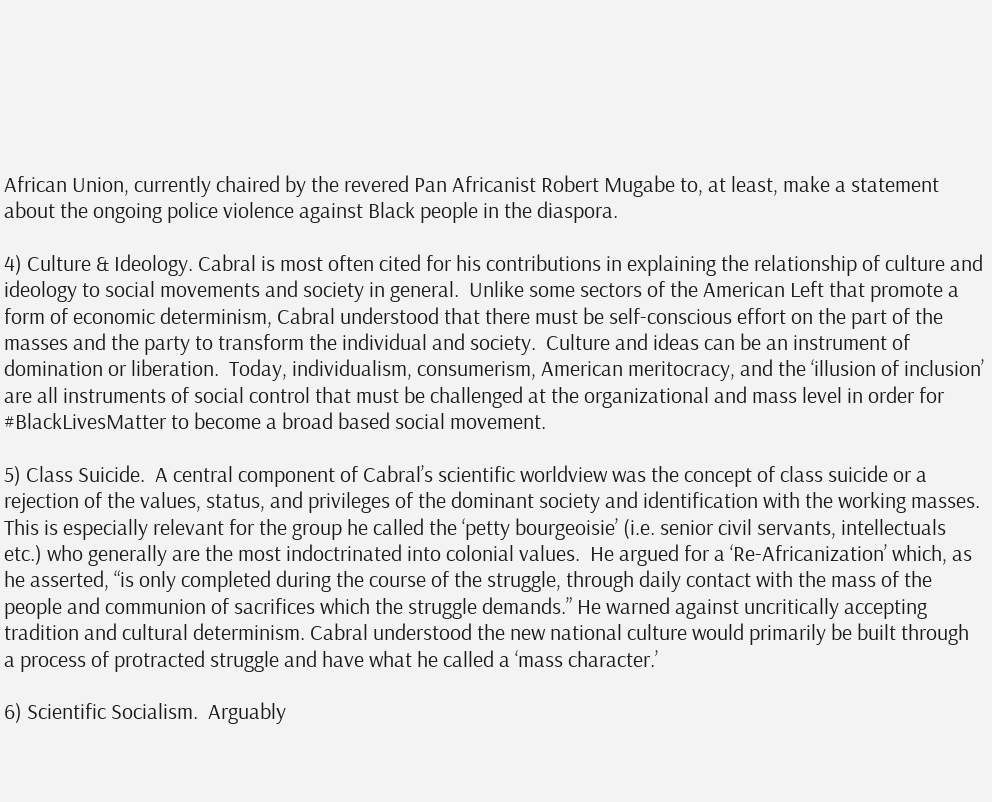African Union, currently chaired by the revered Pan Africanist Robert Mugabe to, at least, make a statement about the ongoing police violence against Black people in the diaspora.

4) Culture & Ideology. Cabral is most often cited for his contributions in explaining the relationship of culture and ideology to social movements and society in general.  Unlike some sectors of the American Left that promote a form of economic determinism, Cabral understood that there must be self-conscious effort on the part of the masses and the party to transform the individual and society.  Culture and ideas can be an instrument of domination or liberation.  Today, individualism, consumerism, American meritocracy, and the ‘illusion of inclusion’ are all instruments of social control that must be challenged at the organizational and mass level in order for #BlackLivesMatter to become a broad based social movement.

5) Class Suicide.  A central component of Cabral’s scientific worldview was the concept of class suicide or a rejection of the values, status, and privileges of the dominant society and identification with the working masses.   This is especially relevant for the group he called the ‘petty bourgeoisie’ (i.e. senior civil servants, intellectuals etc.) who generally are the most indoctrinated into colonial values.  He argued for a ‘Re-Africanization’ which, as he asserted, “is only completed during the course of the struggle, through daily contact with the mass of the people and communion of sacrifices which the struggle demands.” He warned against uncritically accepting tradition and cultural determinism. Cabral understood the new national culture would primarily be built through a process of protracted struggle and have what he called a ‘mass character.’

6) Scientific Socialism.  Arguably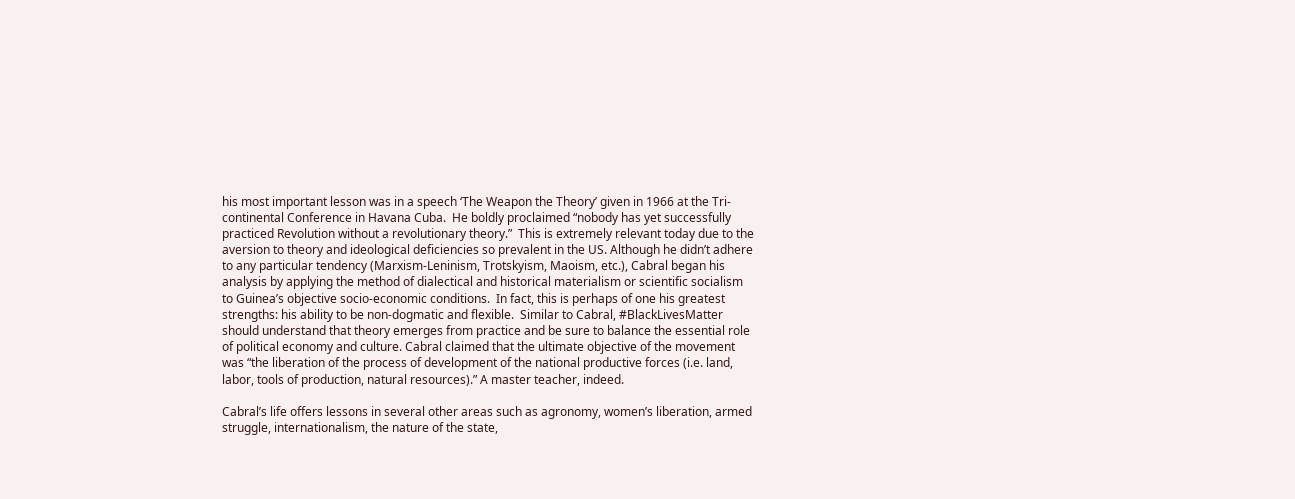his most important lesson was in a speech ‘The Weapon the Theory’ given in 1966 at the Tri-continental Conference in Havana Cuba.  He boldly proclaimed “nobody has yet successfully practiced Revolution without a revolutionary theory.”  This is extremely relevant today due to the aversion to theory and ideological deficiencies so prevalent in the US. Although he didn’t adhere to any particular tendency (Marxism-Leninism, Trotskyism, Maoism, etc.), Cabral began his analysis by applying the method of dialectical and historical materialism or scientific socialism to Guinea’s objective socio-economic conditions.  In fact, this is perhaps of one his greatest strengths: his ability to be non-dogmatic and flexible.  Similar to Cabral, #BlackLivesMatter should understand that theory emerges from practice and be sure to balance the essential role of political economy and culture. Cabral claimed that the ultimate objective of the movement was “the liberation of the process of development of the national productive forces (i.e. land, labor, tools of production, natural resources).” A master teacher, indeed.

Cabral’s life offers lessons in several other areas such as agronomy, women’s liberation, armed struggle, internationalism, the nature of the state,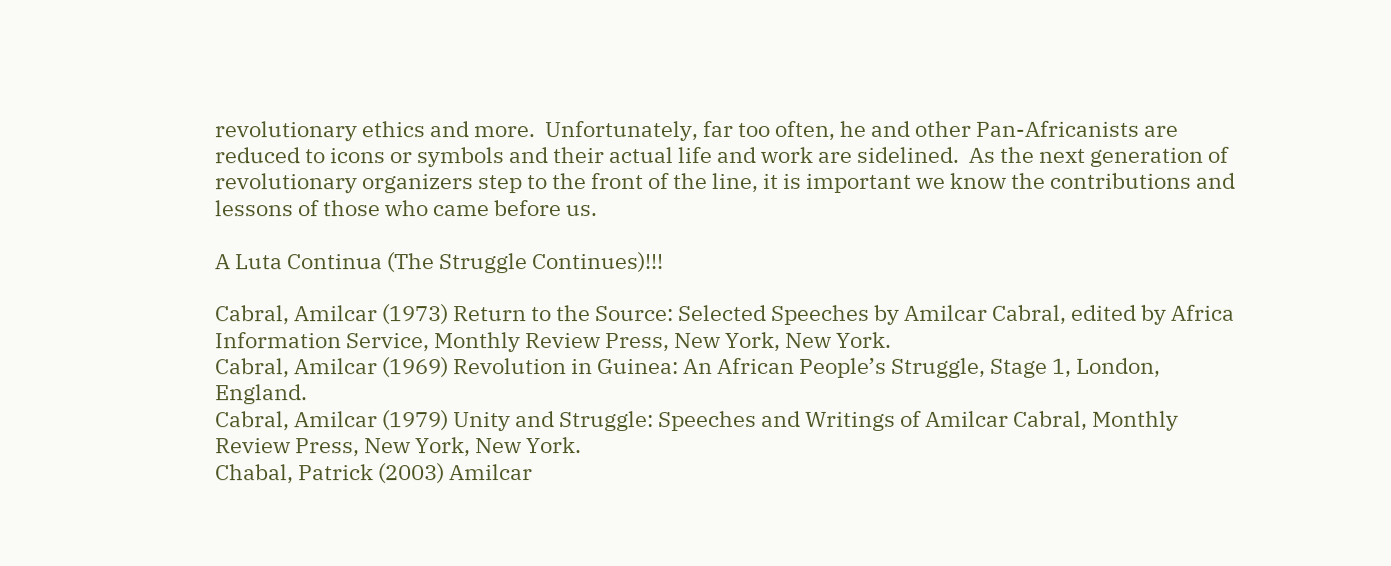revolutionary ethics and more.  Unfortunately, far too often, he and other Pan-Africanists are reduced to icons or symbols and their actual life and work are sidelined.  As the next generation of revolutionary organizers step to the front of the line, it is important we know the contributions and lessons of those who came before us.

A Luta Continua (The Struggle Continues)!!!

Cabral, Amilcar (1973) Return to the Source: Selected Speeches by Amilcar Cabral, edited by Africa Information Service, Monthly Review Press, New York, New York.
Cabral, Amilcar (1969) Revolution in Guinea: An African People’s Struggle, Stage 1, London, England.
Cabral, Amilcar (1979) Unity and Struggle: Speeches and Writings of Amilcar Cabral, Monthly Review Press, New York, New York.
Chabal, Patrick (2003) Amilcar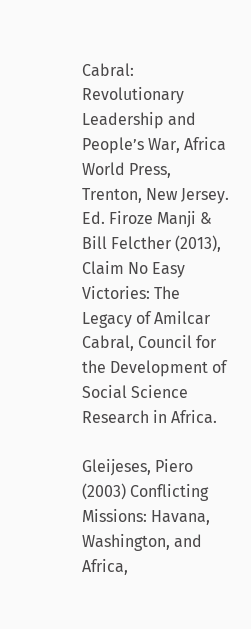Cabral: Revolutionary Leadership and People’s War, Africa World Press, Trenton, New Jersey.
Ed. Firoze Manji & Bill Felcther (2013), Claim No Easy Victories: The Legacy of Amilcar Cabral, Council for the Development of Social Science Research in Africa.

Gleijeses, Piero (2003) Conflicting Missions: Havana, Washington, and Africa,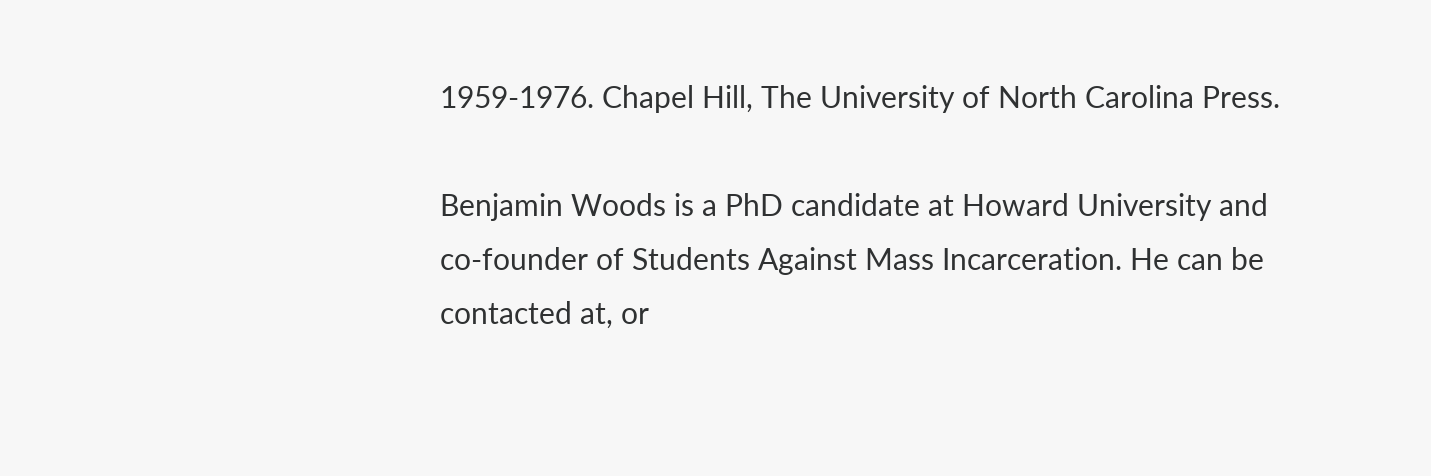1959-1976. Chapel Hill, The University of North Carolina Press.

Benjamin Woods is a PhD candidate at Howard University and co-founder of Students Against Mass Incarceration. He can be contacted at, or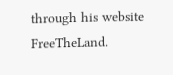through his website FreeTheLand.